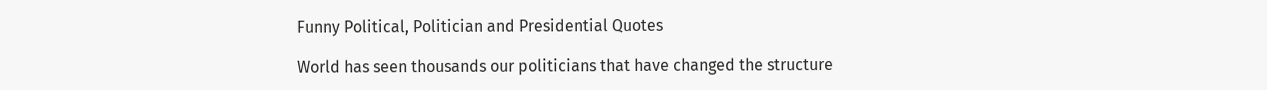Funny Political, Politician and Presidential Quotes

World has seen thousands our politicians that have changed the structure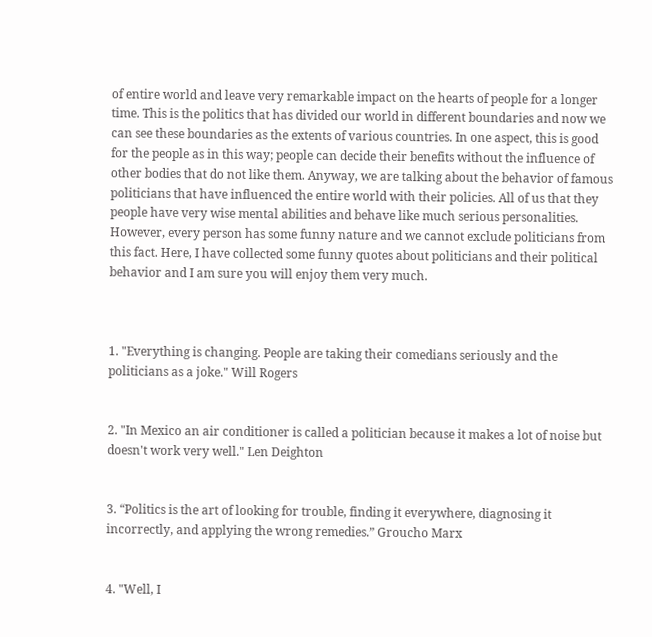of entire world and leave very remarkable impact on the hearts of people for a longer time. This is the politics that has divided our world in different boundaries and now we can see these boundaries as the extents of various countries. In one aspect, this is good for the people as in this way; people can decide their benefits without the influence of other bodies that do not like them. Anyway, we are talking about the behavior of famous politicians that have influenced the entire world with their policies. All of us that they people have very wise mental abilities and behave like much serious personalities. However, every person has some funny nature and we cannot exclude politicians from this fact. Here, I have collected some funny quotes about politicians and their political behavior and I am sure you will enjoy them very much.



1. "Everything is changing. People are taking their comedians seriously and the politicians as a joke." Will Rogers


2. "In Mexico an air conditioner is called a politician because it makes a lot of noise but doesn't work very well." Len Deighton


3. “Politics is the art of looking for trouble, finding it everywhere, diagnosing it incorrectly, and applying the wrong remedies.” Groucho Marx


4. "Well, I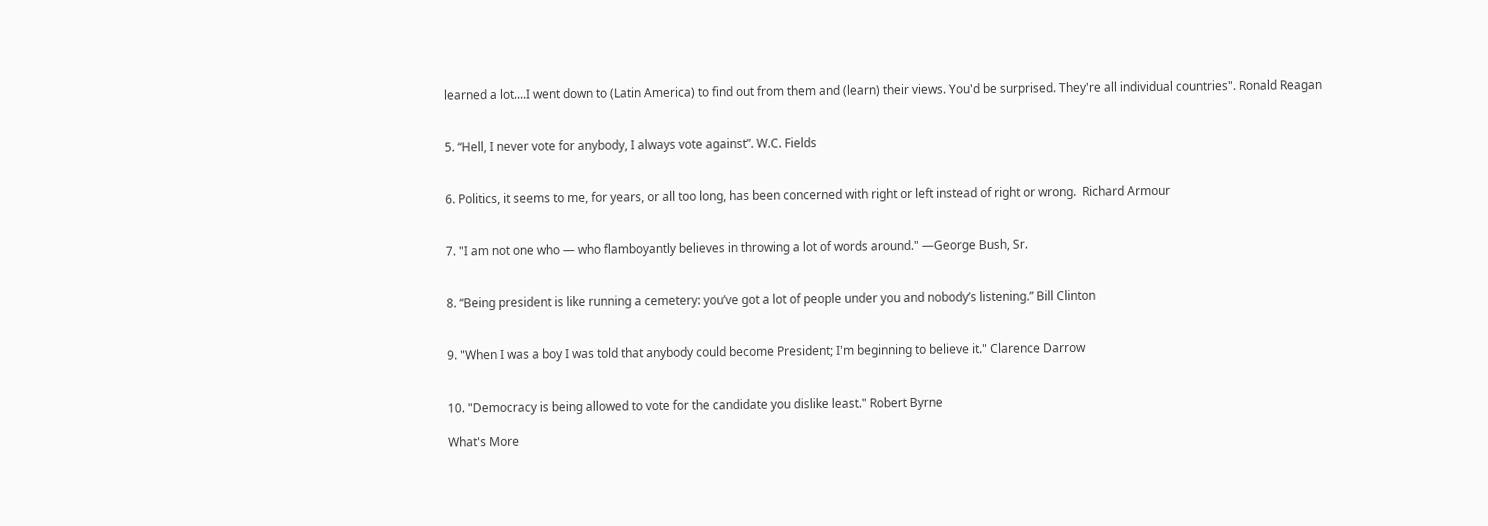learned a lot....I went down to (Latin America) to find out from them and (learn) their views. You'd be surprised. They're all individual countries". Ronald Reagan


5. “Hell, I never vote for anybody, I always vote against”. W.C. Fields


6. Politics, it seems to me, for years, or all too long, has been concerned with right or left instead of right or wrong.  Richard Armour


7. "I am not one who — who flamboyantly believes in throwing a lot of words around." —George Bush, Sr.


8. “Being president is like running a cemetery: you’ve got a lot of people under you and nobody’s listening.” Bill Clinton


9. "When I was a boy I was told that anybody could become President; I'm beginning to believe it." Clarence Darrow


10. "Democracy is being allowed to vote for the candidate you dislike least." Robert Byrne

What's More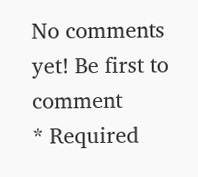No comments yet! Be first to comment
* Required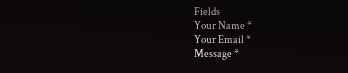Fields
Your Name *
Your Email *
Message *